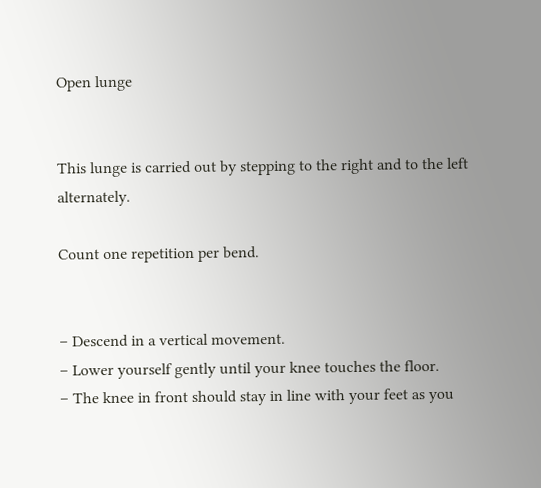Open lunge


This lunge is carried out by stepping to the right and to the left alternately.

Count one repetition per bend.


– Descend in a vertical movement.
– Lower yourself gently until your knee touches the floor.
– The knee in front should stay in line with your feet as you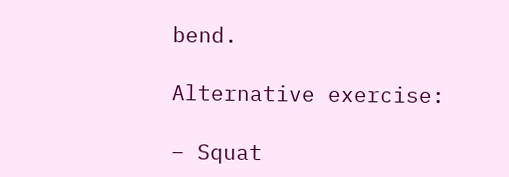bend.

Alternative exercise:

– Squat